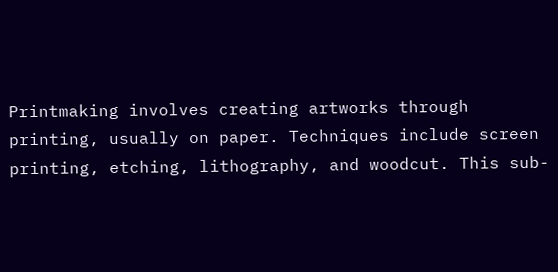Printmaking involves creating artworks through printing, usually on paper. Techniques include screen printing, etching, lithography, and woodcut. This sub-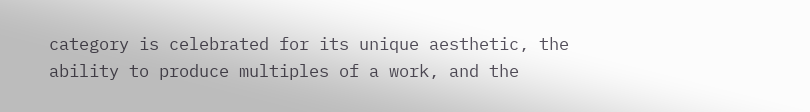category is celebrated for its unique aesthetic, the ability to produce multiples of a work, and the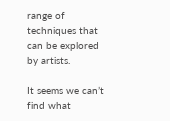range of techniques that can be explored by artists.

It seems we can’t find what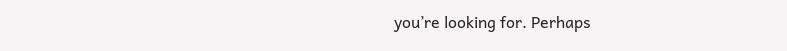you’re looking for. Perhaps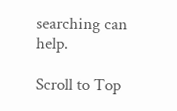searching can help.

Scroll to Top